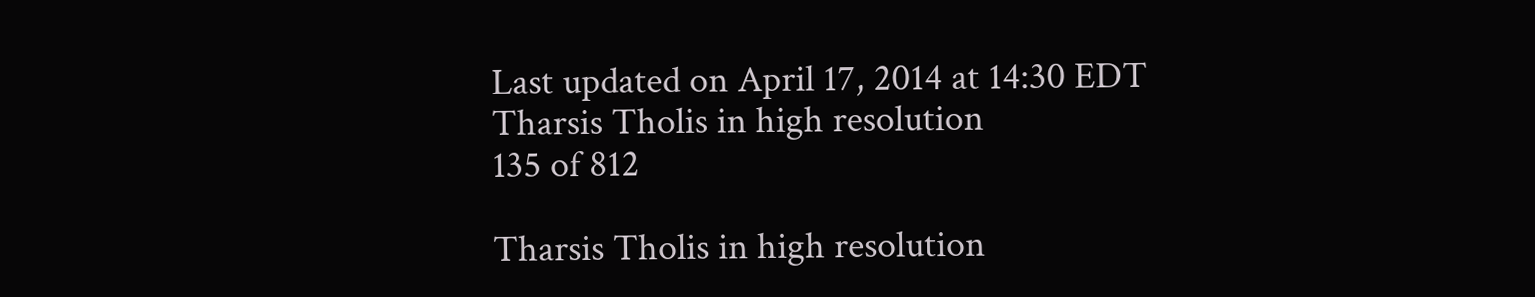Last updated on April 17, 2014 at 14:30 EDT
Tharsis Tholis in high resolution
135 of 812

Tharsis Tholis in high resolution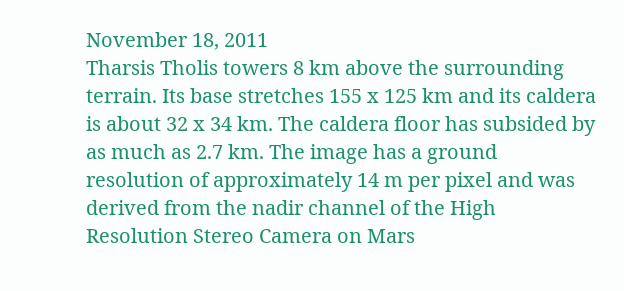November 18, 2011
Tharsis Tholis towers 8 km above the surrounding terrain. Its base stretches 155 x 125 km and its caldera is about 32 x 34 km. The caldera floor has subsided by as much as 2.7 km. The image has a ground resolution of approximately 14 m per pixel and was derived from the nadir channel of the High Resolution Stereo Camera on Mars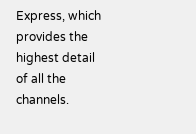Express, which provides the highest detail of all the channels.